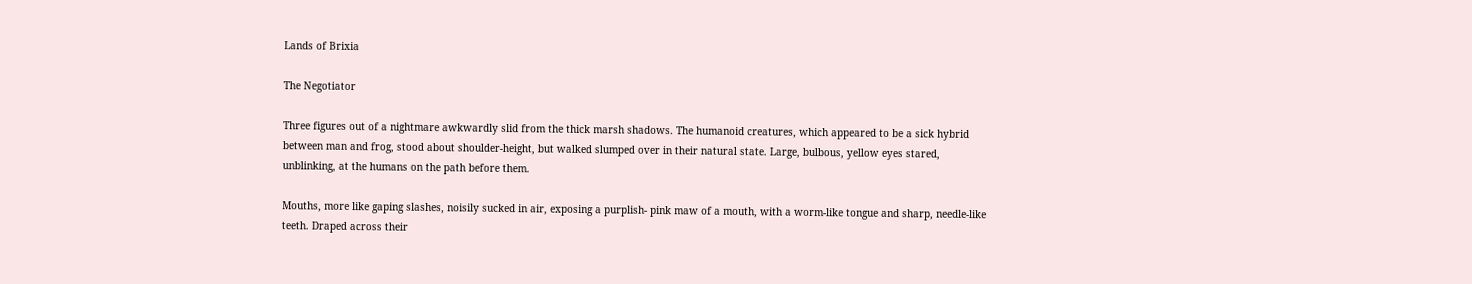Lands of Brixia

The Negotiator

Three figures out of a nightmare awkwardly slid from the thick marsh shadows. The humanoid creatures, which appeared to be a sick hybrid between man and frog, stood about shoulder-height, but walked slumped over in their natural state. Large, bulbous, yellow eyes stared, unblinking, at the humans on the path before them.

Mouths, more like gaping slashes, noisily sucked in air, exposing a purplish- pink maw of a mouth, with a worm-like tongue and sharp, needle-like teeth. Draped across their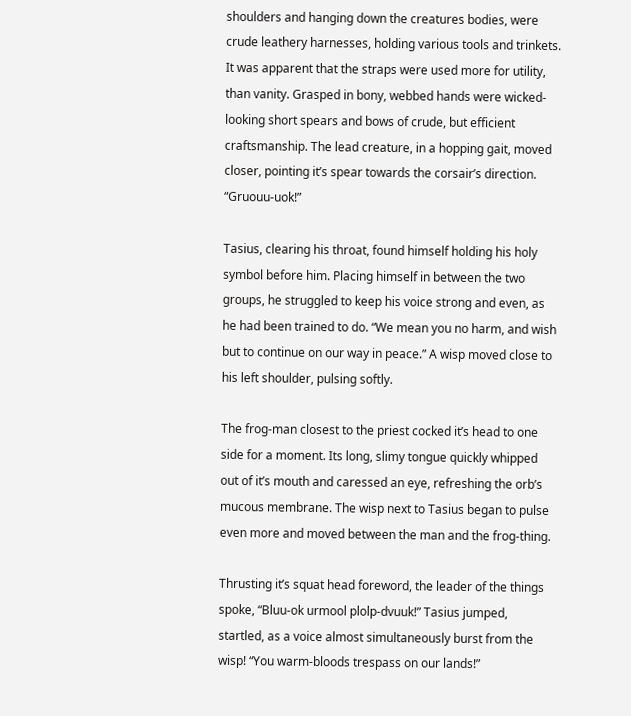shoulders and hanging down the creatures bodies, were crude leathery harnesses, holding various tools and trinkets. It was apparent that the straps were used more for utility, than vanity. Grasped in bony, webbed hands were wicked-looking short spears and bows of crude, but efficient craftsmanship. The lead creature, in a hopping gait, moved closer, pointing it’s spear towards the corsair’s direction. “Gruouu-uok!”

Tasius, clearing his throat, found himself holding his holy symbol before him. Placing himself in between the two groups, he struggled to keep his voice strong and even, as he had been trained to do. “We mean you no harm, and wish but to continue on our way in peace.” A wisp moved close to his left shoulder, pulsing softly.

The frog-man closest to the priest cocked it’s head to one side for a moment. Its long, slimy tongue quickly whipped out of it’s mouth and caressed an eye, refreshing the orb’s mucous membrane. The wisp next to Tasius began to pulse even more and moved between the man and the frog-thing.

Thrusting it’s squat head foreword, the leader of the things spoke, “Bluu-ok urmool plolp-dvuuk!” Tasius jumped, startled, as a voice almost simultaneously burst from the wisp! “You warm-bloods trespass on our lands!”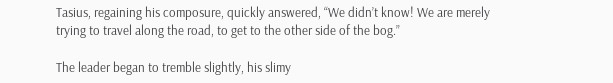Tasius, regaining his composure, quickly answered, “We didn’t know! We are merely trying to travel along the road, to get to the other side of the bog.”

The leader began to tremble slightly, his slimy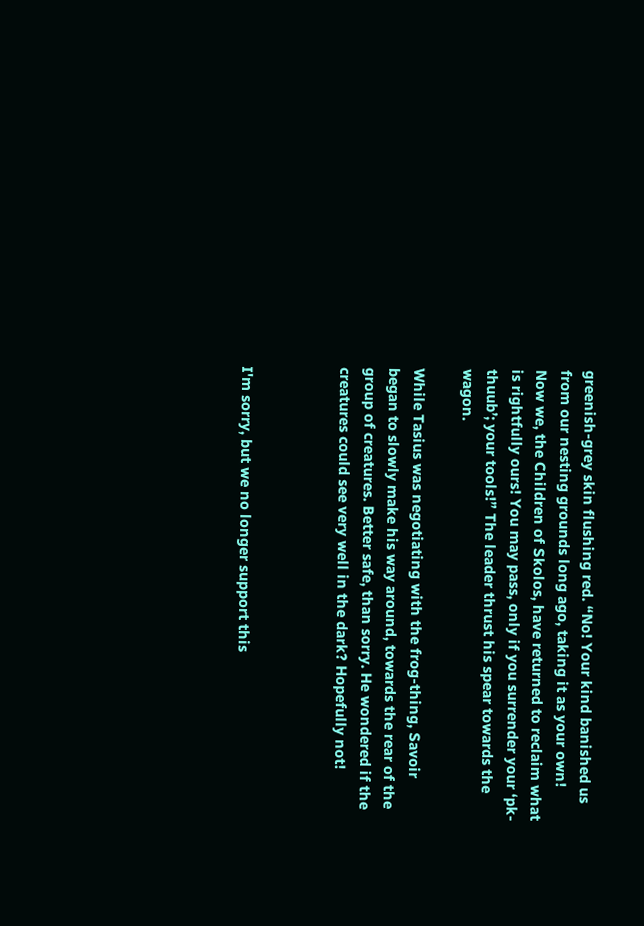greenish-grey skin flushing red. “No! Your kind banished us from our nesting grounds long ago, taking it as your own! Now we, the Children of Skolos, have returned to reclaim what is rightfully ours! You may pass, only if you surrender your ‘pk-thuub’; your tools!” The leader thrust his spear towards the wagon.

While Tasius was negotiating with the frog-thing, Savoir began to slowly make his way around, towards the rear of the group of creatures. Better safe, than sorry. He wondered if the creatures could see very well in the dark? Hopefully not!



I'm sorry, but we no longer support this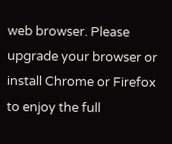web browser. Please upgrade your browser or install Chrome or Firefox to enjoy the full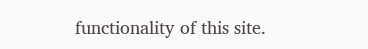functionality of this site.